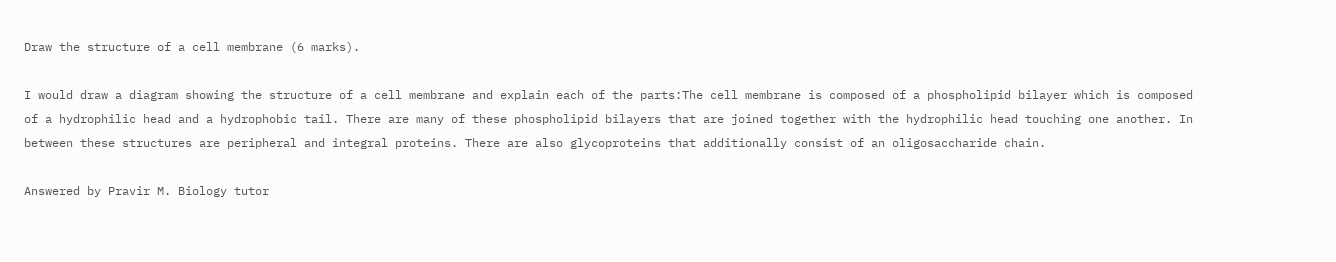Draw the structure of a cell membrane (6 marks).

I would draw a diagram showing the structure of a cell membrane and explain each of the parts:The cell membrane is composed of a phospholipid bilayer which is composed of a hydrophilic head and a hydrophobic tail. There are many of these phospholipid bilayers that are joined together with the hydrophilic head touching one another. In between these structures are peripheral and integral proteins. There are also glycoproteins that additionally consist of an oligosaccharide chain.

Answered by Pravir M. Biology tutor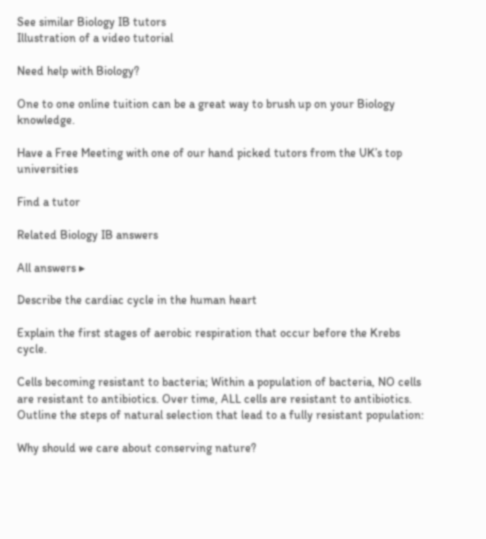See similar Biology IB tutors
Illustration of a video tutorial

Need help with Biology?

One to one online tuition can be a great way to brush up on your Biology knowledge.

Have a Free Meeting with one of our hand picked tutors from the UK’s top universities

Find a tutor

Related Biology IB answers

All answers ▸

Describe the cardiac cycle in the human heart

Explain the first stages of aerobic respiration that occur before the Krebs cycle.

Cells becoming resistant to bacteria; Within a population of bacteria, NO cells are resistant to antibiotics. Over time, ALL cells are resistant to antibiotics. Outline the steps of natural selection that lead to a fully resistant population:

Why should we care about conserving nature?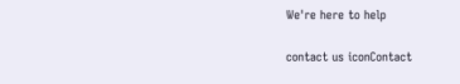We're here to help

contact us iconContact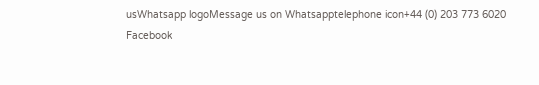usWhatsapp logoMessage us on Whatsapptelephone icon+44 (0) 203 773 6020
Facebook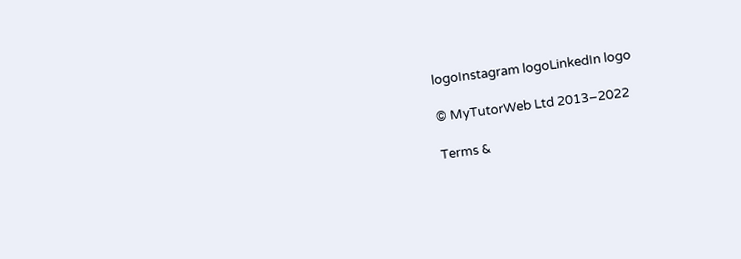logoInstagram logoLinkedIn logo

© MyTutorWeb Ltd 2013–2022

Terms &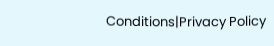Conditions|Privacy Policy